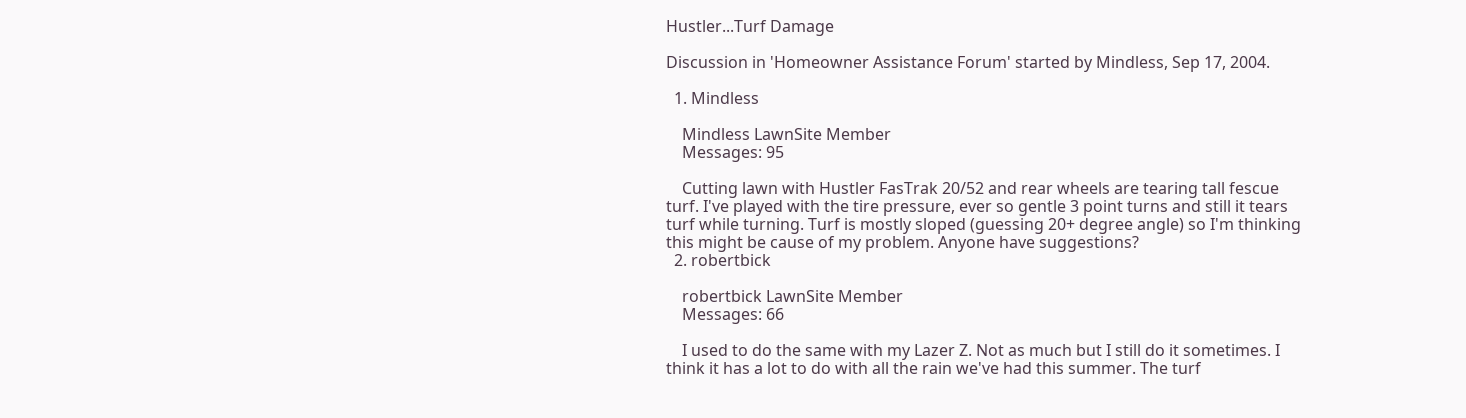Hustler...Turf Damage

Discussion in 'Homeowner Assistance Forum' started by Mindless, Sep 17, 2004.

  1. Mindless

    Mindless LawnSite Member
    Messages: 95

    Cutting lawn with Hustler FasTrak 20/52 and rear wheels are tearing tall fescue turf. I've played with the tire pressure, ever so gentle 3 point turns and still it tears turf while turning. Turf is mostly sloped (guessing 20+ degree angle) so I'm thinking this might be cause of my problem. Anyone have suggestions?
  2. robertbick

    robertbick LawnSite Member
    Messages: 66

    I used to do the same with my Lazer Z. Not as much but I still do it sometimes. I think it has a lot to do with all the rain we've had this summer. The turf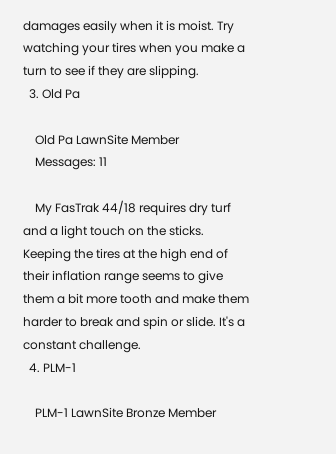damages easily when it is moist. Try watching your tires when you make a turn to see if they are slipping.
  3. Old Pa

    Old Pa LawnSite Member
    Messages: 11

    My FasTrak 44/18 requires dry turf and a light touch on the sticks. Keeping the tires at the high end of their inflation range seems to give them a bit more tooth and make them harder to break and spin or slide. It's a constant challenge.
  4. PLM-1

    PLM-1 LawnSite Bronze Member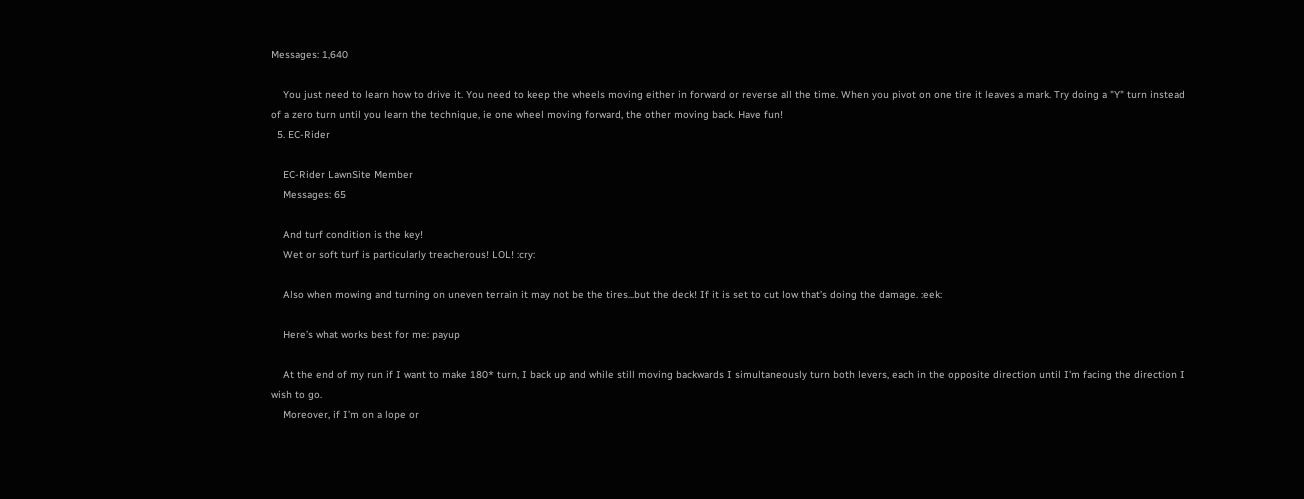Messages: 1,640

    You just need to learn how to drive it. You need to keep the wheels moving either in forward or reverse all the time. When you pivot on one tire it leaves a mark. Try doing a "Y" turn instead of a zero turn until you learn the technique, ie one wheel moving forward, the other moving back. Have fun!
  5. EC-Rider

    EC-Rider LawnSite Member
    Messages: 65

    And turf condition is the key!
    Wet or soft turf is particularly treacherous! LOL! :cry:

    Also when mowing and turning on uneven terrain it may not be the tires...but the deck! If it is set to cut low that’s doing the damage. :eek:

    Here’s what works best for me: payup

    At the end of my run if I want to make 180* turn, I back up and while still moving backwards I simultaneously turn both levers, each in the opposite direction until I’m facing the direction I wish to go.
    Moreover, if I’m on a lope or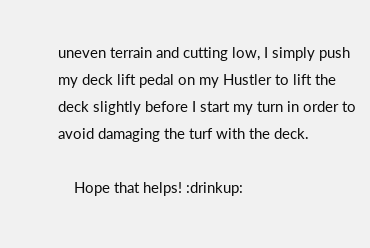uneven terrain and cutting low, I simply push my deck lift pedal on my Hustler to lift the deck slightly before I start my turn in order to avoid damaging the turf with the deck.

    Hope that helps! :drinkup: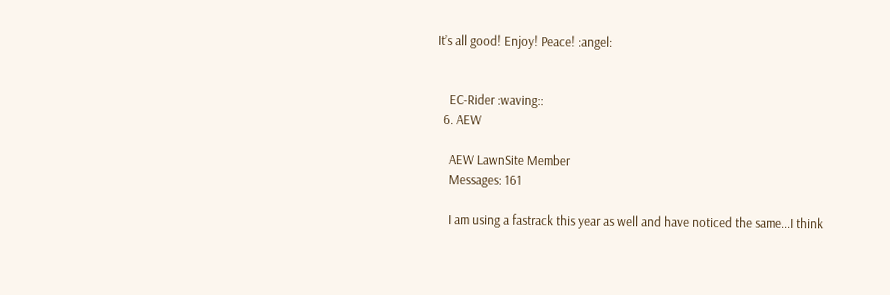It’s all good! Enjoy! Peace! :angel:


    EC-Rider :waving::
  6. AEW

    AEW LawnSite Member
    Messages: 161

    I am using a fastrack this year as well and have noticed the same...I think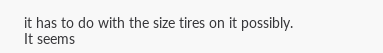it has to do with the size tires on it possibly. It seems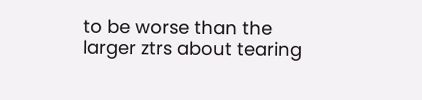to be worse than the larger ztrs about tearing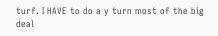turf. I HAVE to do a y turn most of the big deal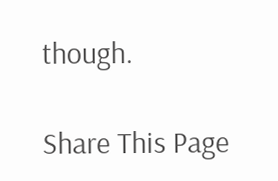though.

Share This Page